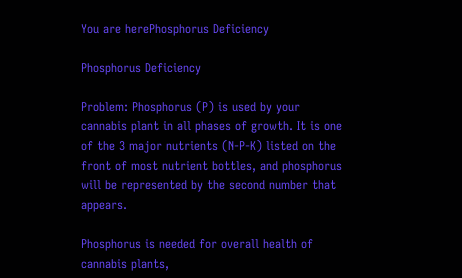You are herePhosphorus Deficiency

Phosphorus Deficiency

Problem: Phosphorus (P) is used by your cannabis plant in all phases of growth. It is one of the 3 major nutrients (N-P-K) listed on the front of most nutrient bottles, and phosphorus will be represented by the second number that appears.

Phosphorus is needed for overall health of cannabis plants,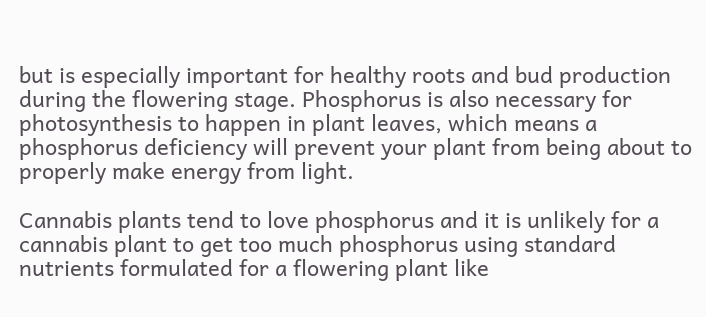but is especially important for healthy roots and bud production during the flowering stage. Phosphorus is also necessary for photosynthesis to happen in plant leaves, which means a phosphorus deficiency will prevent your plant from being about to properly make energy from light.

Cannabis plants tend to love phosphorus and it is unlikely for a cannabis plant to get too much phosphorus using standard nutrients formulated for a flowering plant like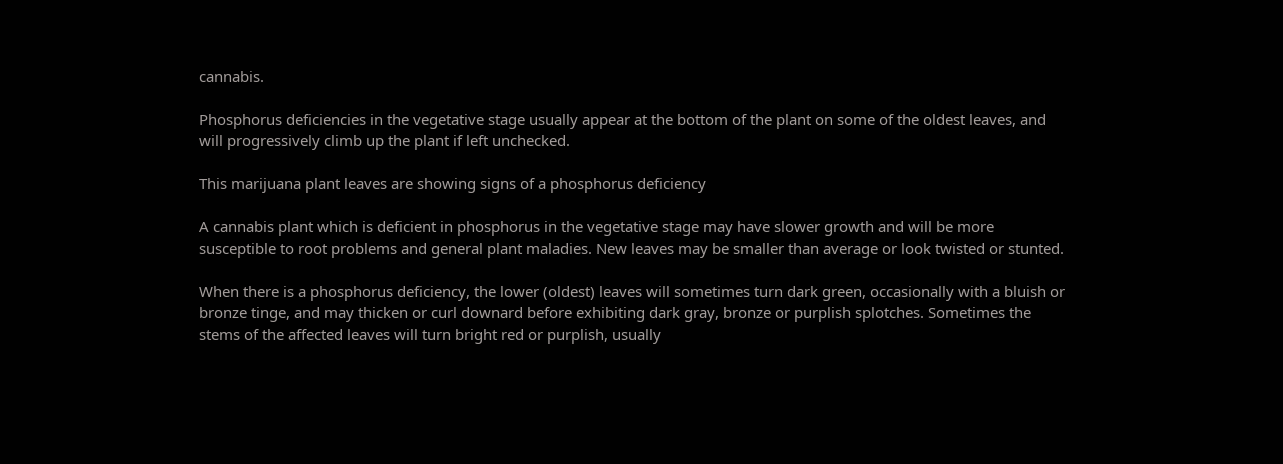cannabis.

Phosphorus deficiencies in the vegetative stage usually appear at the bottom of the plant on some of the oldest leaves, and will progressively climb up the plant if left unchecked.

This marijuana plant leaves are showing signs of a phosphorus deficiency

A cannabis plant which is deficient in phosphorus in the vegetative stage may have slower growth and will be more susceptible to root problems and general plant maladies. New leaves may be smaller than average or look twisted or stunted.

When there is a phosphorus deficiency, the lower (oldest) leaves will sometimes turn dark green, occasionally with a bluish or bronze tinge, and may thicken or curl downard before exhibiting dark gray, bronze or purplish splotches. Sometimes the stems of the affected leaves will turn bright red or purplish, usually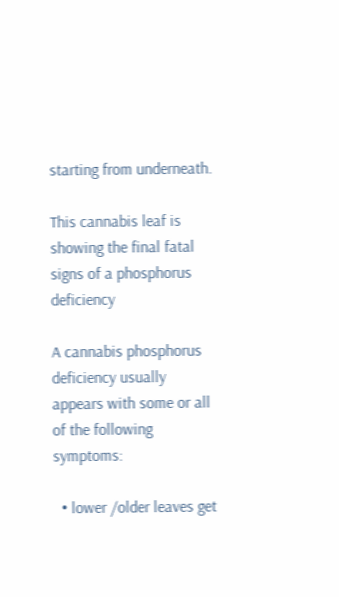starting from underneath.

This cannabis leaf is showing the final fatal signs of a phosphorus deficiency

A cannabis phosphorus deficiency usually appears with some or all of the following symptoms:

  • lower /older leaves get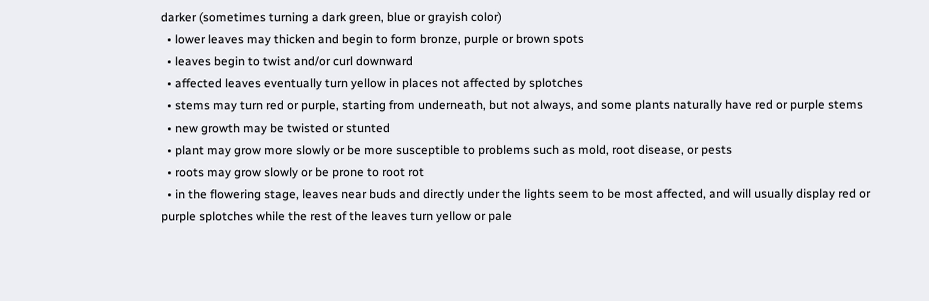darker (sometimes turning a dark green, blue or grayish color)
  • lower leaves may thicken and begin to form bronze, purple or brown spots
  • leaves begin to twist and/or curl downward
  • affected leaves eventually turn yellow in places not affected by splotches
  • stems may turn red or purple, starting from underneath, but not always, and some plants naturally have red or purple stems
  • new growth may be twisted or stunted
  • plant may grow more slowly or be more susceptible to problems such as mold, root disease, or pests
  • roots may grow slowly or be prone to root rot
  • in the flowering stage, leaves near buds and directly under the lights seem to be most affected, and will usually display red or purple splotches while the rest of the leaves turn yellow or pale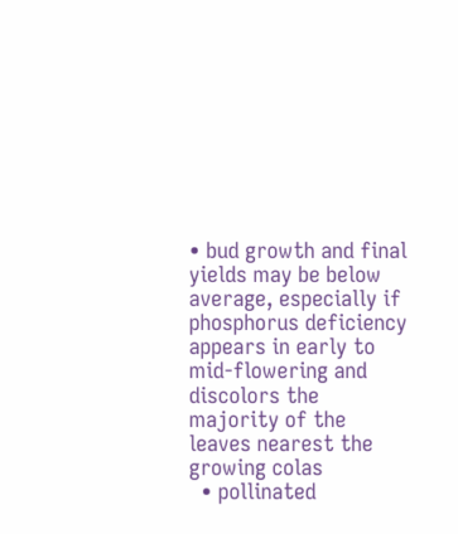• bud growth and final yields may be below average, especially if phosphorus deficiency appears in early to mid-flowering and discolors the majority of the leaves nearest the growing colas
  • pollinated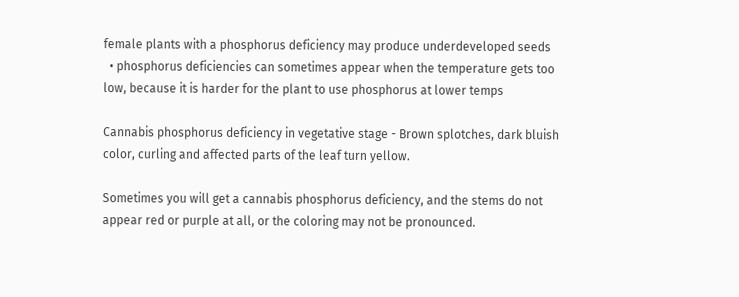female plants with a phosphorus deficiency may produce underdeveloped seeds
  • phosphorus deficiencies can sometimes appear when the temperature gets too low, because it is harder for the plant to use phosphorus at lower temps

Cannabis phosphorus deficiency in vegetative stage - Brown splotches, dark bluish color, curling and affected parts of the leaf turn yellow.

Sometimes you will get a cannabis phosphorus deficiency, and the stems do not appear red or purple at all, or the coloring may not be pronounced.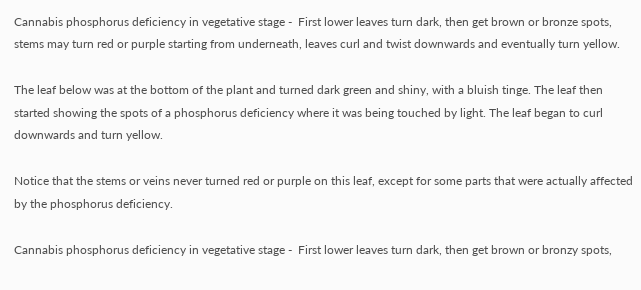Cannabis phosphorus deficiency in vegetative stage -  First lower leaves turn dark, then get brown or bronze spots, stems may turn red or purple starting from underneath, leaves curl and twist downwards and eventually turn yellow.

The leaf below was at the bottom of the plant and turned dark green and shiny, with a bluish tinge. The leaf then started showing the spots of a phosphorus deficiency where it was being touched by light. The leaf began to curl downwards and turn yellow.

Notice that the stems or veins never turned red or purple on this leaf, except for some parts that were actually affected by the phosphorus deficiency.

Cannabis phosphorus deficiency in vegetative stage -  First lower leaves turn dark, then get brown or bronzy spots,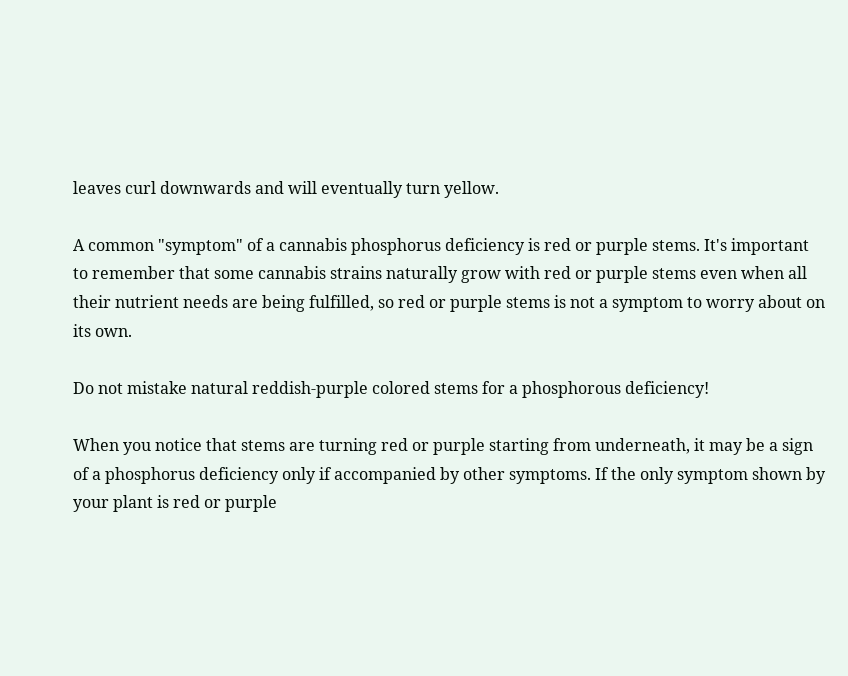leaves curl downwards and will eventually turn yellow.

A common "symptom" of a cannabis phosphorus deficiency is red or purple stems. It's important to remember that some cannabis strains naturally grow with red or purple stems even when all their nutrient needs are being fulfilled, so red or purple stems is not a symptom to worry about on its own.

Do not mistake natural reddish-purple colored stems for a phosphorous deficiency!

When you notice that stems are turning red or purple starting from underneath, it may be a sign of a phosphorus deficiency only if accompanied by other symptoms. If the only symptom shown by your plant is red or purple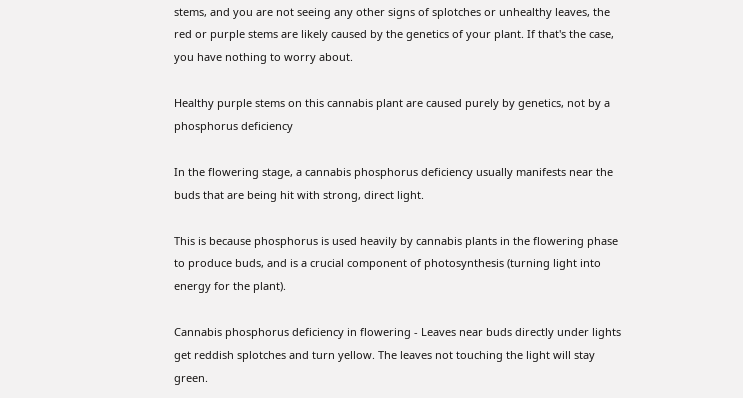stems, and you are not seeing any other signs of splotches or unhealthy leaves, the red or purple stems are likely caused by the genetics of your plant. If that's the case, you have nothing to worry about.

Healthy purple stems on this cannabis plant are caused purely by genetics, not by a phosphorus deficiency

In the flowering stage, a cannabis phosphorus deficiency usually manifests near the buds that are being hit with strong, direct light.

This is because phosphorus is used heavily by cannabis plants in the flowering phase to produce buds, and is a crucial component of photosynthesis (turning light into energy for the plant).

Cannabis phosphorus deficiency in flowering - Leaves near buds directly under lights get reddish splotches and turn yellow. The leaves not touching the light will stay green.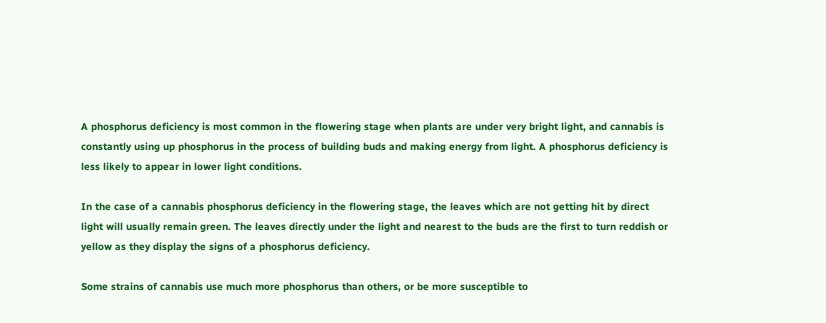A phosphorus deficiency is most common in the flowering stage when plants are under very bright light, and cannabis is constantly using up phosphorus in the process of building buds and making energy from light. A phosphorus deficiency is less likely to appear in lower light conditions.

In the case of a cannabis phosphorus deficiency in the flowering stage, the leaves which are not getting hit by direct light will usually remain green. The leaves directly under the light and nearest to the buds are the first to turn reddish or yellow as they display the signs of a phosphorus deficiency.

Some strains of cannabis use much more phosphorus than others, or be more susceptible to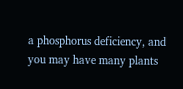a phosphorus deficiency, and you may have many plants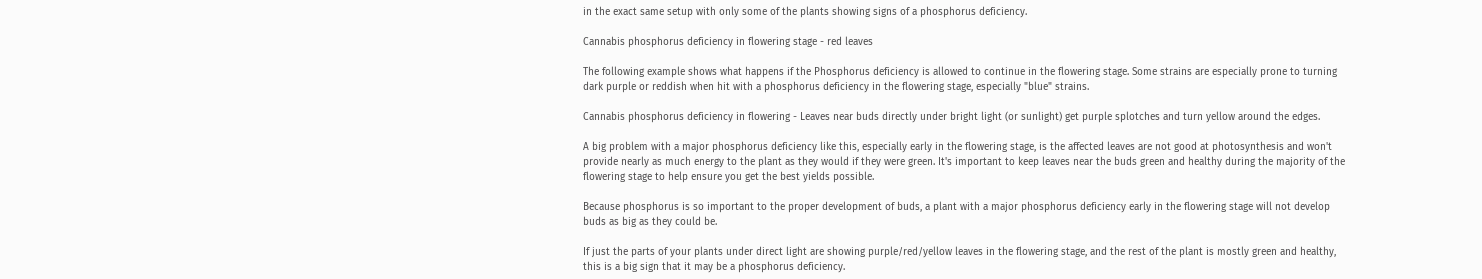in the exact same setup with only some of the plants showing signs of a phosphorus deficiency.

Cannabis phosphorus deficiency in flowering stage - red leaves

The following example shows what happens if the Phosphorus deficiency is allowed to continue in the flowering stage. Some strains are especially prone to turning dark purple or reddish when hit with a phosphorus deficiency in the flowering stage, especially "blue" strains.

Cannabis phosphorus deficiency in flowering - Leaves near buds directly under bright light (or sunlight) get purple splotches and turn yellow around the edges.

A big problem with a major phosphorus deficiency like this, especially early in the flowering stage, is the affected leaves are not good at photosynthesis and won't provide nearly as much energy to the plant as they would if they were green. It's important to keep leaves near the buds green and healthy during the majority of the flowering stage to help ensure you get the best yields possible.

Because phosphorus is so important to the proper development of buds, a plant with a major phosphorus deficiency early in the flowering stage will not develop buds as big as they could be.

If just the parts of your plants under direct light are showing purple/red/yellow leaves in the flowering stage, and the rest of the plant is mostly green and healthy, this is a big sign that it may be a phosphorus deficiency.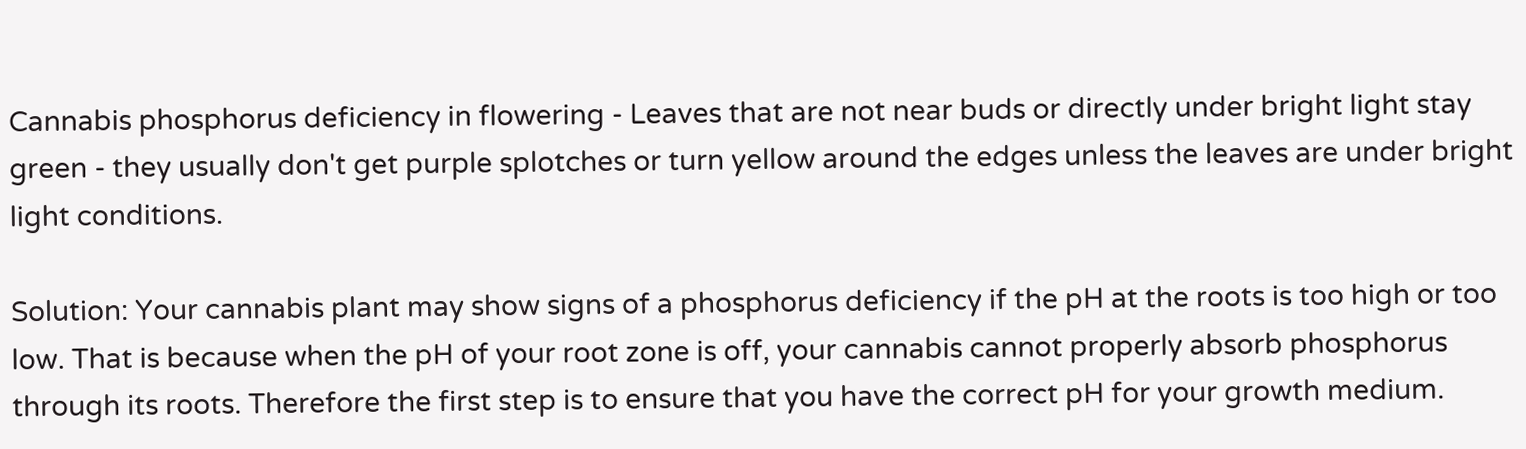Cannabis phosphorus deficiency in flowering - Leaves that are not near buds or directly under bright light stay green - they usually don't get purple splotches or turn yellow around the edges unless the leaves are under bright light conditions.

Solution: Your cannabis plant may show signs of a phosphorus deficiency if the pH at the roots is too high or too low. That is because when the pH of your root zone is off, your cannabis cannot properly absorb phosphorus through its roots. Therefore the first step is to ensure that you have the correct pH for your growth medium.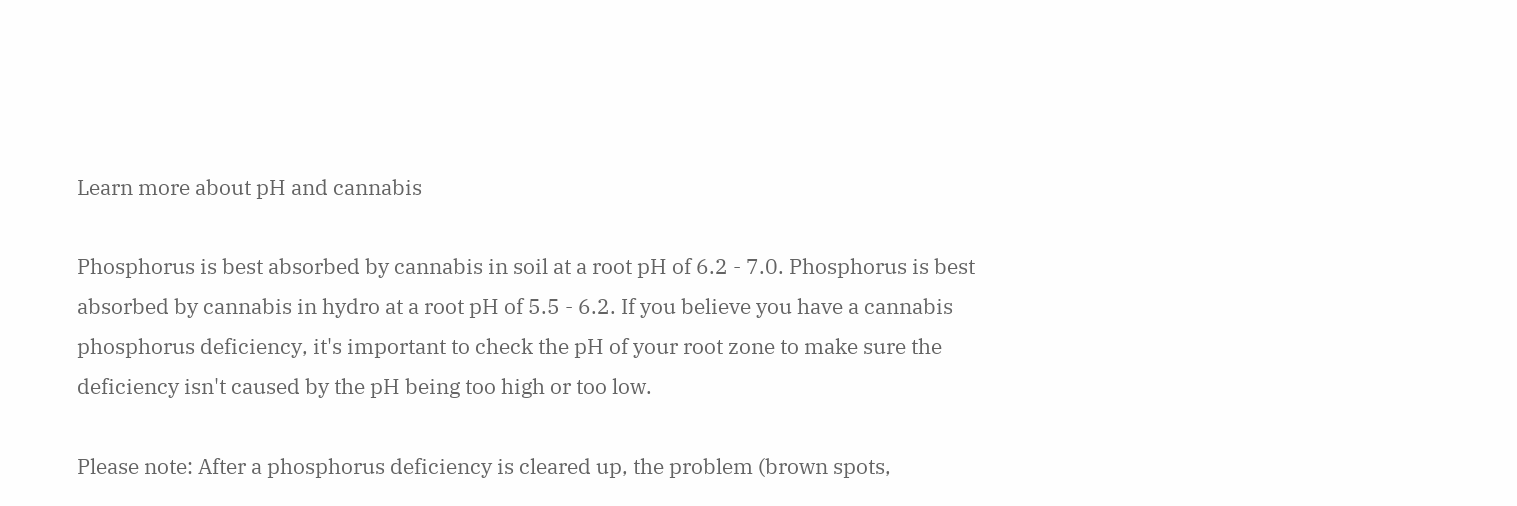Learn more about pH and cannabis

Phosphorus is best absorbed by cannabis in soil at a root pH of 6.2 - 7.0. Phosphorus is best absorbed by cannabis in hydro at a root pH of 5.5 - 6.2. If you believe you have a cannabis phosphorus deficiency, it's important to check the pH of your root zone to make sure the deficiency isn't caused by the pH being too high or too low.

Please note: After a phosphorus deficiency is cleared up, the problem (brown spots,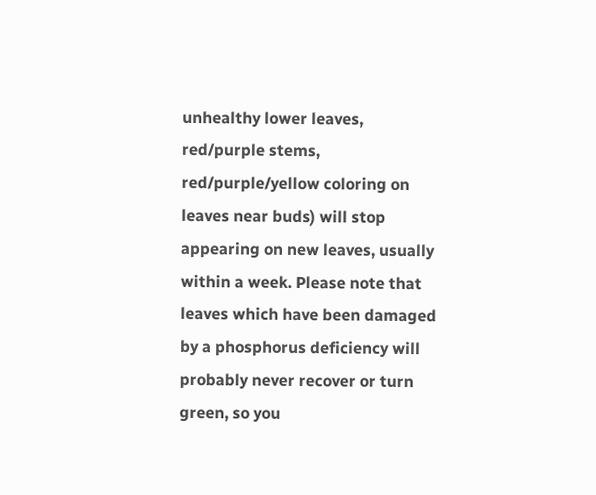unhealthy lower leaves, red/purple stems, red/purple/yellow coloring on leaves near buds) will stop appearing on new leaves, usually within a week. Please note that leaves which have been damaged by a phosphorus deficiency will probably never recover or turn green, so you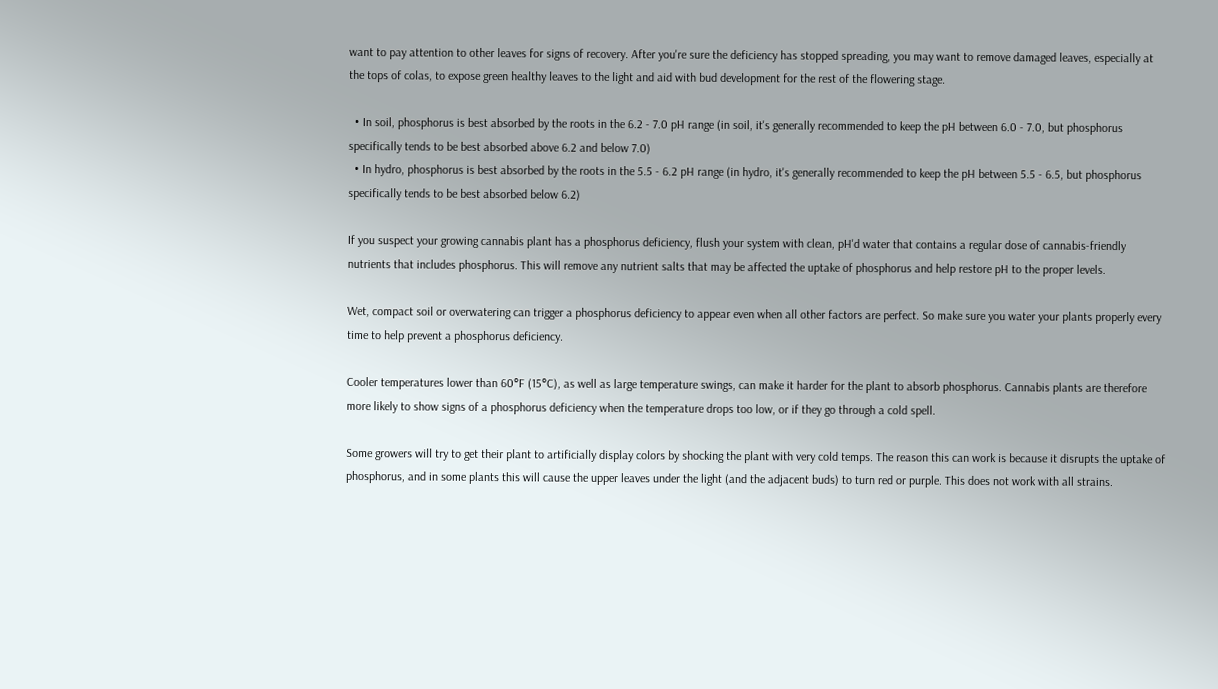want to pay attention to other leaves for signs of recovery. After you're sure the deficiency has stopped spreading, you may want to remove damaged leaves, especially at the tops of colas, to expose green healthy leaves to the light and aid with bud development for the rest of the flowering stage.

  • In soil, phosphorus is best absorbed by the roots in the 6.2 - 7.0 pH range (in soil, it's generally recommended to keep the pH between 6.0 - 7.0, but phosphorus specifically tends to be best absorbed above 6.2 and below 7.0)
  • In hydro, phosphorus is best absorbed by the roots in the 5.5 - 6.2 pH range (in hydro, it's generally recommended to keep the pH between 5.5 - 6.5, but phosphorus specifically tends to be best absorbed below 6.2)

If you suspect your growing cannabis plant has a phosphorus deficiency, flush your system with clean, pH'd water that contains a regular dose of cannabis-friendly nutrients that includes phosphorus. This will remove any nutrient salts that may be affected the uptake of phosphorus and help restore pH to the proper levels.

Wet, compact soil or overwatering can trigger a phosphorus deficiency to appear even when all other factors are perfect. So make sure you water your plants properly every time to help prevent a phosphorus deficiency.

Cooler temperatures lower than 60°F (15°C), as well as large temperature swings, can make it harder for the plant to absorb phosphorus. Cannabis plants are therefore more likely to show signs of a phosphorus deficiency when the temperature drops too low, or if they go through a cold spell.

Some growers will try to get their plant to artificially display colors by shocking the plant with very cold temps. The reason this can work is because it disrupts the uptake of phosphorus, and in some plants this will cause the upper leaves under the light (and the adjacent buds) to turn red or purple. This does not work with all strains.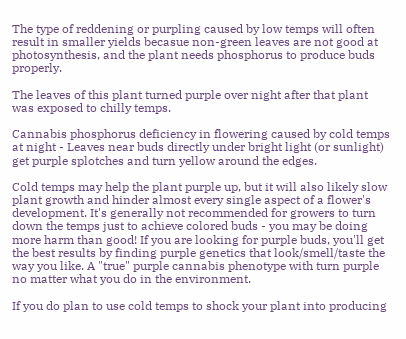The type of reddening or purpling caused by low temps will often result in smaller yields becasue non-green leaves are not good at photosynthesis, and the plant needs phosphorus to produce buds properly.

The leaves of this plant turned purple over night after that plant was exposed to chilly temps.

Cannabis phosphorus deficiency in flowering caused by cold temps at night - Leaves near buds directly under bright light (or sunlight) get purple splotches and turn yellow around the edges.

Cold temps may help the plant purple up, but it will also likely slow plant growth and hinder almost every single aspect of a flower's development. It's generally not recommended for growers to turn down the temps just to achieve colored buds - you may be doing more harm than good! If you are looking for purple buds, you'll get the best results by finding purple genetics that look/smell/taste the way you like. A "true" purple cannabis phenotype with turn purple no matter what you do in the environment.

If you do plan to use cold temps to shock your plant into producing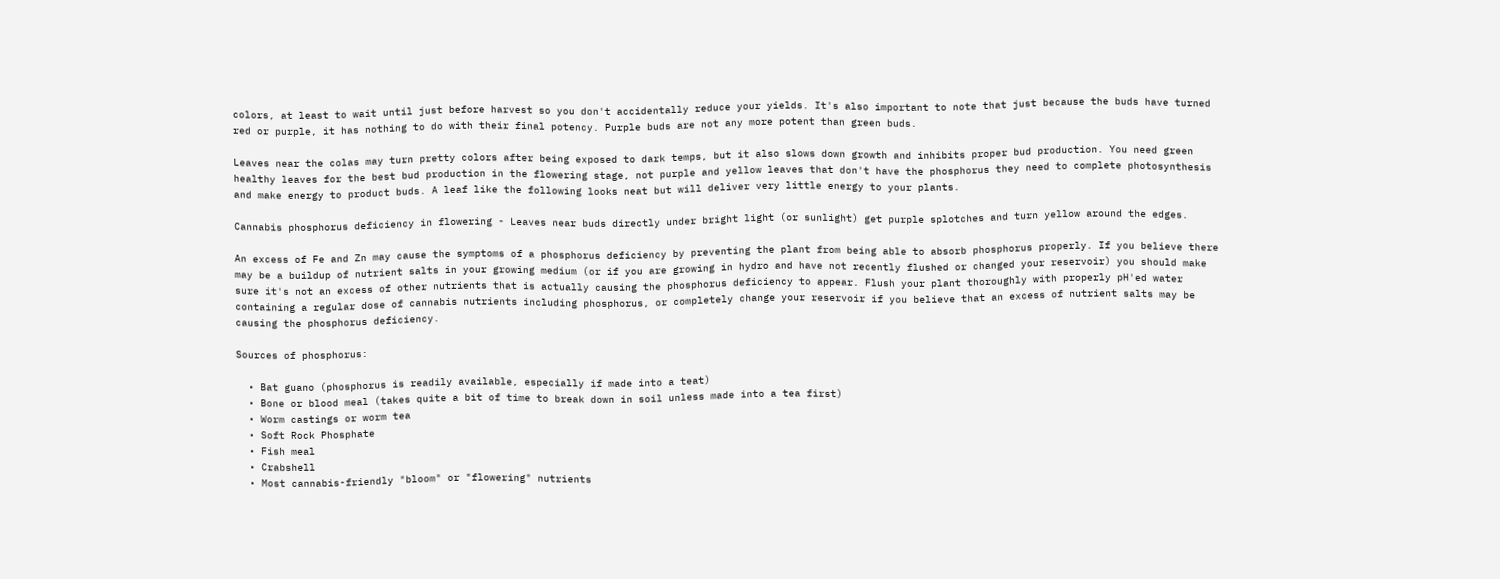colors, at least to wait until just before harvest so you don't accidentally reduce your yields. It's also important to note that just because the buds have turned red or purple, it has nothing to do with their final potency. Purple buds are not any more potent than green buds.

Leaves near the colas may turn pretty colors after being exposed to dark temps, but it also slows down growth and inhibits proper bud production. You need green healthy leaves for the best bud production in the flowering stage, not purple and yellow leaves that don't have the phosphorus they need to complete photosynthesis and make energy to product buds. A leaf like the following looks neat but will deliver very little energy to your plants.

Cannabis phosphorus deficiency in flowering - Leaves near buds directly under bright light (or sunlight) get purple splotches and turn yellow around the edges.

An excess of Fe and Zn may cause the symptoms of a phosphorus deficiency by preventing the plant from being able to absorb phosphorus properly. If you believe there may be a buildup of nutrient salts in your growing medium (or if you are growing in hydro and have not recently flushed or changed your reservoir) you should make sure it's not an excess of other nutrients that is actually causing the phosphorus deficiency to appear. Flush your plant thoroughly with properly pH'ed water containing a regular dose of cannabis nutrients including phosphorus, or completely change your reservoir if you believe that an excess of nutrient salts may be causing the phosphorus deficiency.

Sources of phosphorus:

  • Bat guano (phosphorus is readily available, especially if made into a teat)
  • Bone or blood meal (takes quite a bit of time to break down in soil unless made into a tea first)
  • Worm castings or worm tea
  • Soft Rock Phosphate
  • Fish meal
  • Crabshell
  • Most cannabis-friendly "bloom" or "flowering" nutrients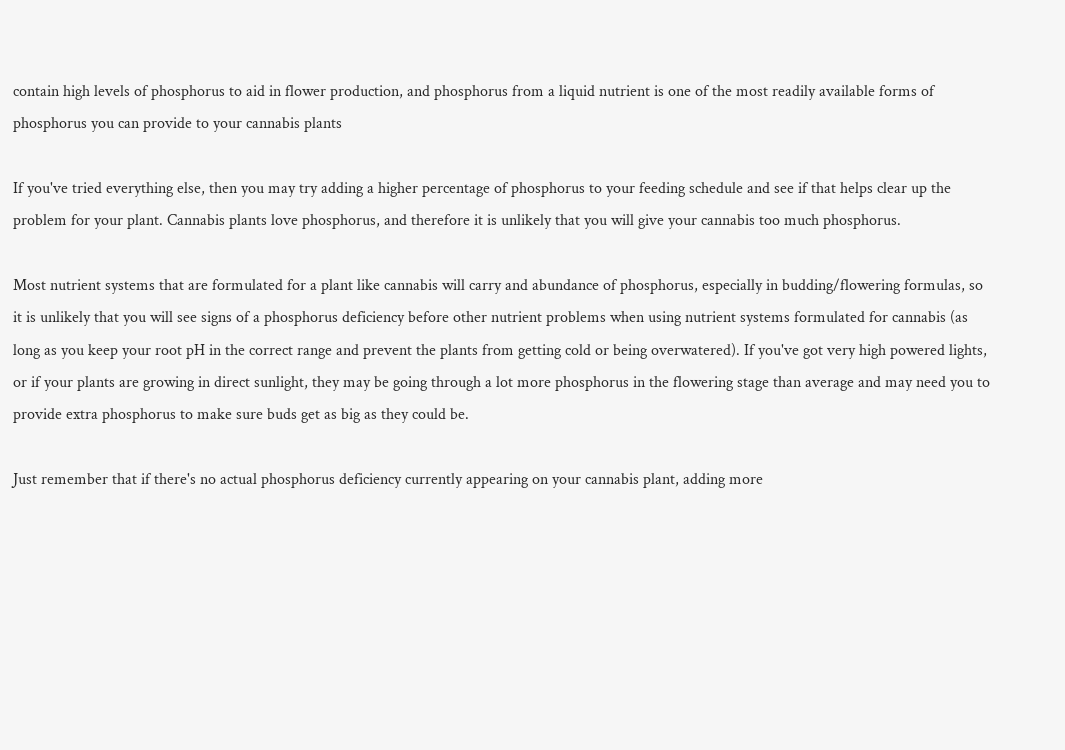contain high levels of phosphorus to aid in flower production, and phosphorus from a liquid nutrient is one of the most readily available forms of phosphorus you can provide to your cannabis plants

If you've tried everything else, then you may try adding a higher percentage of phosphorus to your feeding schedule and see if that helps clear up the problem for your plant. Cannabis plants love phosphorus, and therefore it is unlikely that you will give your cannabis too much phosphorus.

Most nutrient systems that are formulated for a plant like cannabis will carry and abundance of phosphorus, especially in budding/flowering formulas, so it is unlikely that you will see signs of a phosphorus deficiency before other nutrient problems when using nutrient systems formulated for cannabis (as long as you keep your root pH in the correct range and prevent the plants from getting cold or being overwatered). If you've got very high powered lights, or if your plants are growing in direct sunlight, they may be going through a lot more phosphorus in the flowering stage than average and may need you to provide extra phosphorus to make sure buds get as big as they could be.

Just remember that if there's no actual phosphorus deficiency currently appearing on your cannabis plant, adding more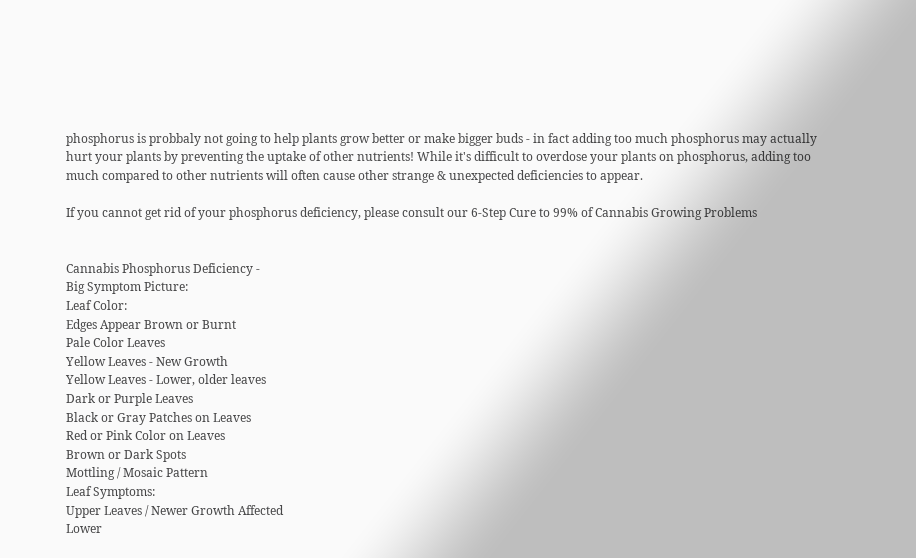phosphorus is probbaly not going to help plants grow better or make bigger buds - in fact adding too much phosphorus may actually hurt your plants by preventing the uptake of other nutrients! While it's difficult to overdose your plants on phosphorus, adding too much compared to other nutrients will often cause other strange & unexpected deficiencies to appear.

If you cannot get rid of your phosphorus deficiency, please consult our 6-Step Cure to 99% of Cannabis Growing Problems


Cannabis Phosphorus Deficiency -
Big Symptom Picture:
Leaf Color:
Edges Appear Brown or Burnt
Pale Color Leaves
Yellow Leaves - New Growth
Yellow Leaves - Lower, older leaves
Dark or Purple Leaves
Black or Gray Patches on Leaves
Red or Pink Color on Leaves
Brown or Dark Spots
Mottling / Mosaic Pattern
Leaf Symptoms:
Upper Leaves / Newer Growth Affected
Lower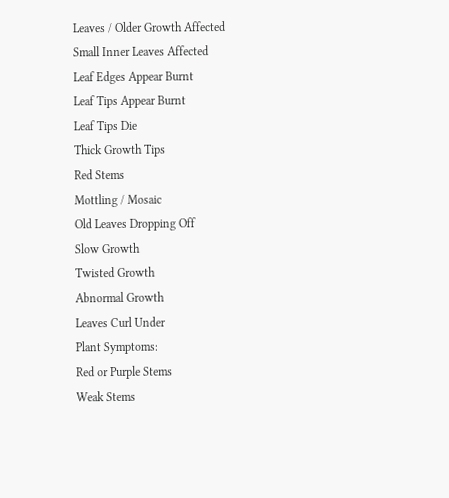Leaves / Older Growth Affected
Small Inner Leaves Affected
Leaf Edges Appear Burnt
Leaf Tips Appear Burnt
Leaf Tips Die
Thick Growth Tips
Red Stems
Mottling / Mosaic
Old Leaves Dropping Off
Slow Growth
Twisted Growth
Abnormal Growth
Leaves Curl Under
Plant Symptoms:
Red or Purple Stems
Weak Stems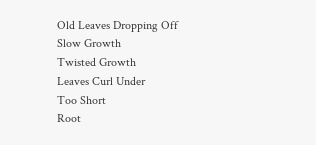Old Leaves Dropping Off
Slow Growth
Twisted Growth
Leaves Curl Under
Too Short
Root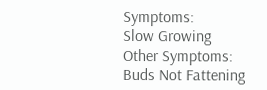Symptoms:
Slow Growing
Other Symptoms:
Buds Not Fattening